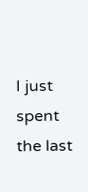I just spent the last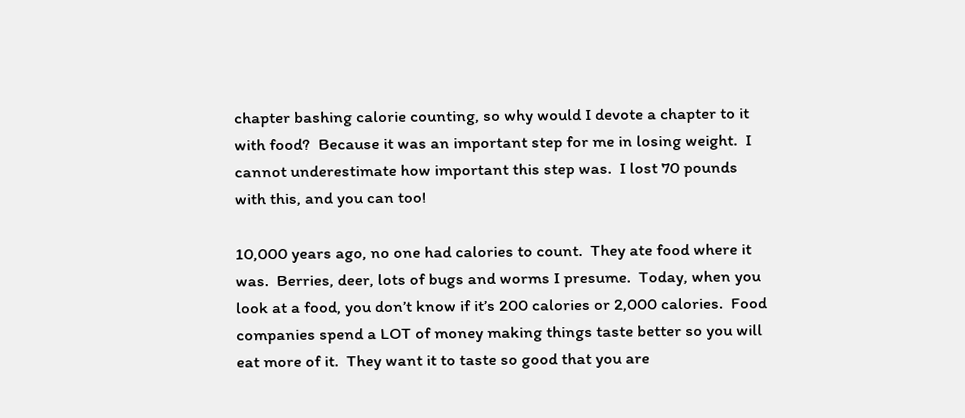chapter bashing calorie counting, so why would I devote a chapter to it with food?  Because it was an important step for me in losing weight.  I cannot underestimate how important this step was.  I lost 70 pounds with this, and you can too!

10,000 years ago, no one had calories to count.  They ate food where it was.  Berries, deer, lots of bugs and worms I presume.  Today, when you look at a food, you don’t know if it’s 200 calories or 2,000 calories.  Food companies spend a LOT of money making things taste better so you will eat more of it.  They want it to taste so good that you are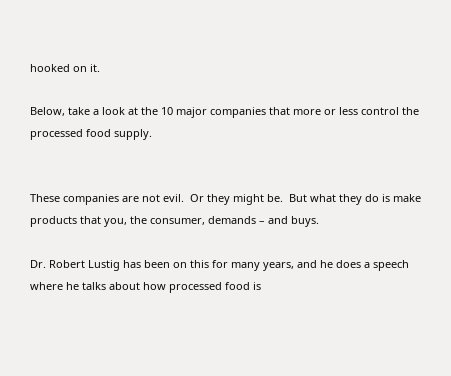hooked on it.

Below, take a look at the 10 major companies that more or less control the processed food supply.


These companies are not evil.  Or they might be.  But what they do is make products that you, the consumer, demands – and buys.

Dr. Robert Lustig has been on this for many years, and he does a speech where he talks about how processed food is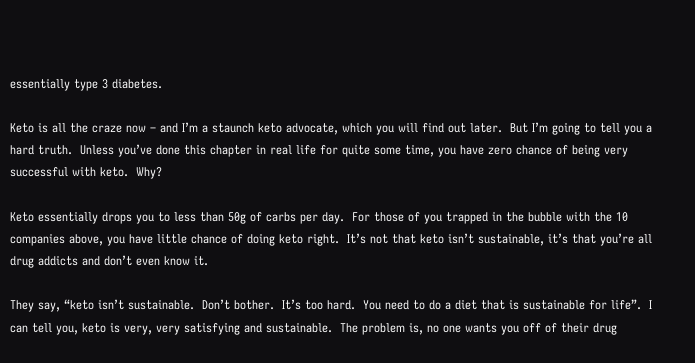essentially type 3 diabetes.

Keto is all the craze now – and I’m a staunch keto advocate, which you will find out later.  But I’m going to tell you a hard truth.  Unless you’ve done this chapter in real life for quite some time, you have zero chance of being very successful with keto.  Why?

Keto essentially drops you to less than 50g of carbs per day.  For those of you trapped in the bubble with the 10 companies above, you have little chance of doing keto right.  It’s not that keto isn’t sustainable, it’s that you’re all drug addicts and don’t even know it.

They say, “keto isn’t sustainable.  Don’t bother.  It’s too hard.  You need to do a diet that is sustainable for life”.  I can tell you, keto is very, very satisfying and sustainable.  The problem is, no one wants you off of their drug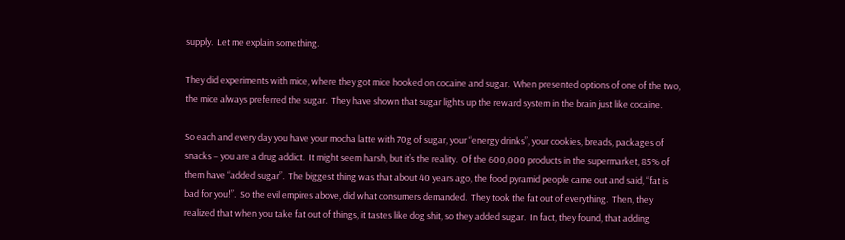supply.  Let me explain something.

They did experiments with mice, where they got mice hooked on cocaine and sugar.  When presented options of one of the two, the mice always preferred the sugar.  They have shown that sugar lights up the reward system in the brain just like cocaine.

So each and every day you have your mocha latte with 70g of sugar, your “energy drinks”, your cookies, breads, packages of snacks – you are a drug addict.  It might seem harsh, but it’s the reality.  Of the 600,000 products in the supermarket, 85% of them have “added sugar”.  The biggest thing was that about 40 years ago, the food pyramid people came out and said, “fat is bad for you!”.  So the evil empires above, did what consumers demanded.  They took the fat out of everything.  Then, they realized that when you take fat out of things, it tastes like dog shit, so they added sugar.  In fact, they found, that adding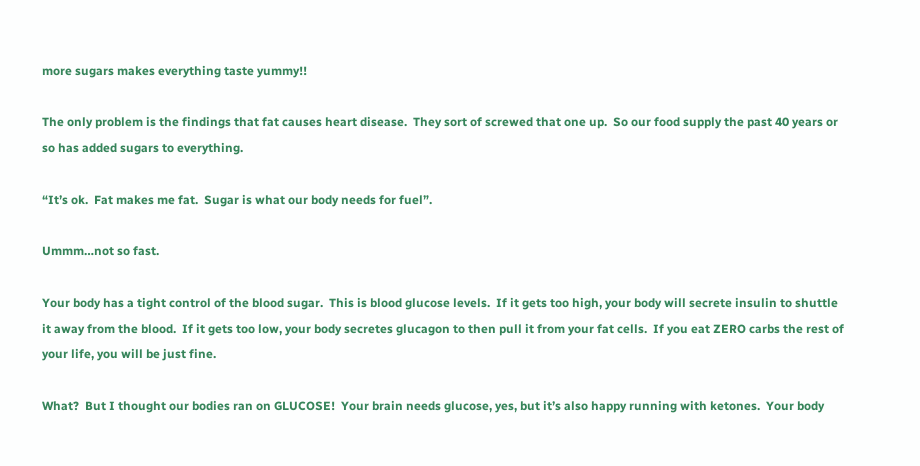more sugars makes everything taste yummy!!

The only problem is the findings that fat causes heart disease.  They sort of screwed that one up.  So our food supply the past 40 years or so has added sugars to everything.

“It’s ok.  Fat makes me fat.  Sugar is what our body needs for fuel”.

Ummm…not so fast.

Your body has a tight control of the blood sugar.  This is blood glucose levels.  If it gets too high, your body will secrete insulin to shuttle it away from the blood.  If it gets too low, your body secretes glucagon to then pull it from your fat cells.  If you eat ZERO carbs the rest of your life, you will be just fine.

What?  But I thought our bodies ran on GLUCOSE!  Your brain needs glucose, yes, but it’s also happy running with ketones.  Your body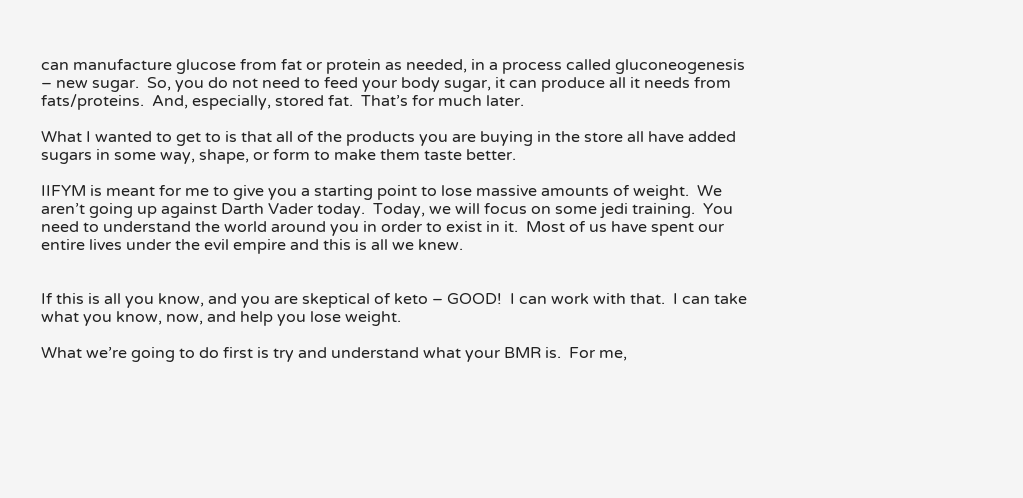can manufacture glucose from fat or protein as needed, in a process called gluconeogenesis – new sugar.  So, you do not need to feed your body sugar, it can produce all it needs from fats/proteins.  And, especially, stored fat.  That’s for much later.

What I wanted to get to is that all of the products you are buying in the store all have added sugars in some way, shape, or form to make them taste better.

IIFYM is meant for me to give you a starting point to lose massive amounts of weight.  We aren’t going up against Darth Vader today.  Today, we will focus on some jedi training.  You need to understand the world around you in order to exist in it.  Most of us have spent our entire lives under the evil empire and this is all we knew.


If this is all you know, and you are skeptical of keto – GOOD!  I can work with that.  I can take what you know, now, and help you lose weight.

What we’re going to do first is try and understand what your BMR is.  For me,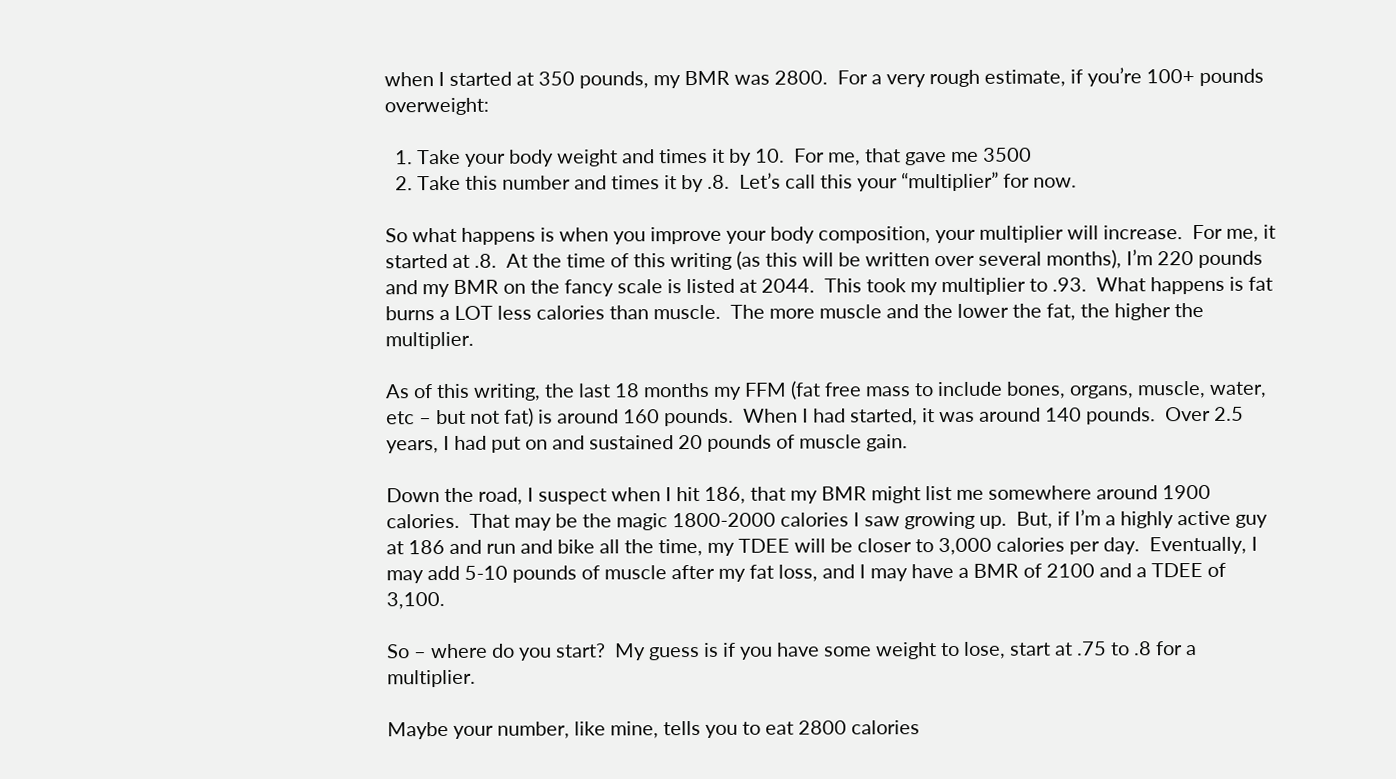when I started at 350 pounds, my BMR was 2800.  For a very rough estimate, if you’re 100+ pounds overweight:

  1. Take your body weight and times it by 10.  For me, that gave me 3500
  2. Take this number and times it by .8.  Let’s call this your “multiplier” for now.

So what happens is when you improve your body composition, your multiplier will increase.  For me, it started at .8.  At the time of this writing (as this will be written over several months), I’m 220 pounds and my BMR on the fancy scale is listed at 2044.  This took my multiplier to .93.  What happens is fat burns a LOT less calories than muscle.  The more muscle and the lower the fat, the higher the multiplier.

As of this writing, the last 18 months my FFM (fat free mass to include bones, organs, muscle, water, etc – but not fat) is around 160 pounds.  When I had started, it was around 140 pounds.  Over 2.5 years, I had put on and sustained 20 pounds of muscle gain.

Down the road, I suspect when I hit 186, that my BMR might list me somewhere around 1900 calories.  That may be the magic 1800-2000 calories I saw growing up.  But, if I’m a highly active guy at 186 and run and bike all the time, my TDEE will be closer to 3,000 calories per day.  Eventually, I may add 5-10 pounds of muscle after my fat loss, and I may have a BMR of 2100 and a TDEE of 3,100.

So – where do you start?  My guess is if you have some weight to lose, start at .75 to .8 for a multiplier.

Maybe your number, like mine, tells you to eat 2800 calories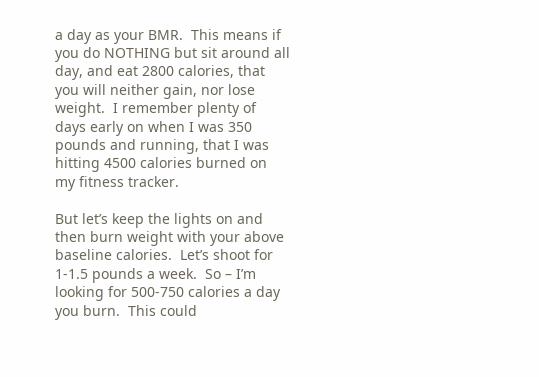a day as your BMR.  This means if you do NOTHING but sit around all day, and eat 2800 calories, that you will neither gain, nor lose weight.  I remember plenty of days early on when I was 350 pounds and running, that I was hitting 4500 calories burned on my fitness tracker.

But let’s keep the lights on and then burn weight with your above baseline calories.  Let’s shoot for 1-1.5 pounds a week.  So – I’m looking for 500-750 calories a day you burn.  This could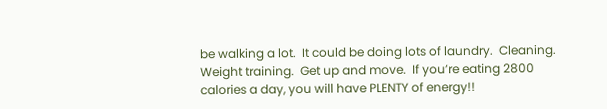be walking a lot.  It could be doing lots of laundry.  Cleaning.  Weight training.  Get up and move.  If you’re eating 2800 calories a day, you will have PLENTY of energy!!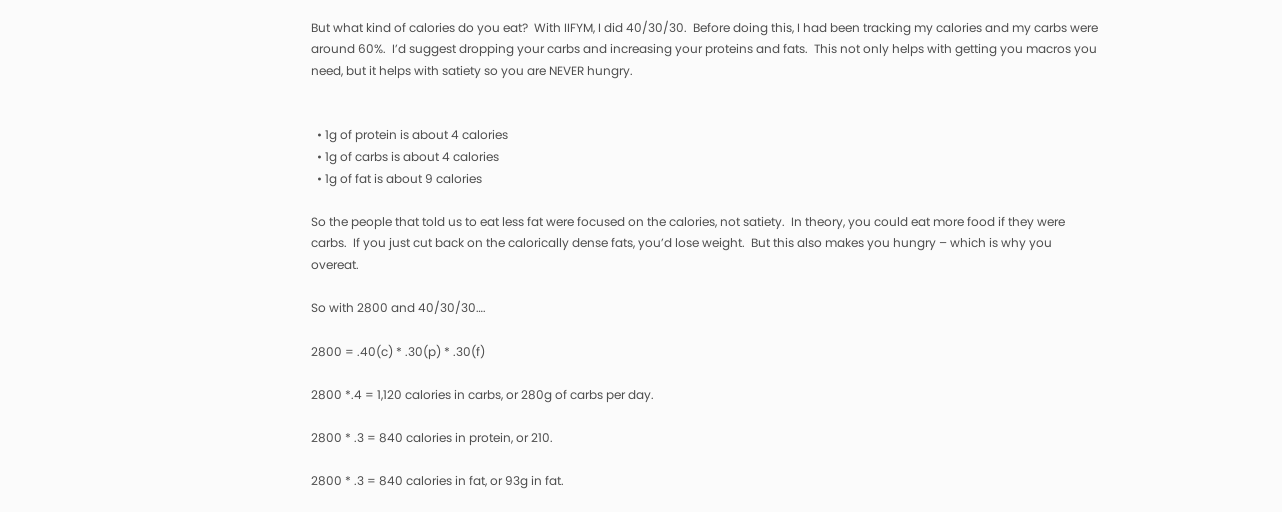But what kind of calories do you eat?  With IIFYM, I did 40/30/30.  Before doing this, I had been tracking my calories and my carbs were around 60%.  I’d suggest dropping your carbs and increasing your proteins and fats.  This not only helps with getting you macros you need, but it helps with satiety so you are NEVER hungry.


  • 1g of protein is about 4 calories
  • 1g of carbs is about 4 calories
  • 1g of fat is about 9 calories

So the people that told us to eat less fat were focused on the calories, not satiety.  In theory, you could eat more food if they were carbs.  If you just cut back on the calorically dense fats, you’d lose weight.  But this also makes you hungry – which is why you overeat.

So with 2800 and 40/30/30….

2800 = .40(c) * .30(p) * .30(f)

2800 *.4 = 1,120 calories in carbs, or 280g of carbs per day.

2800 * .3 = 840 calories in protein, or 210.

2800 * .3 = 840 calories in fat, or 93g in fat.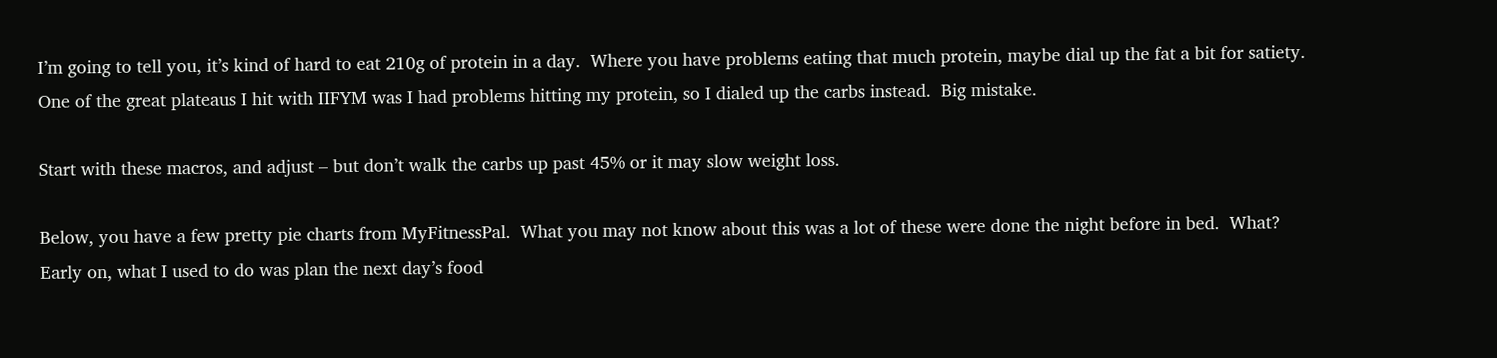I’m going to tell you, it’s kind of hard to eat 210g of protein in a day.  Where you have problems eating that much protein, maybe dial up the fat a bit for satiety.  One of the great plateaus I hit with IIFYM was I had problems hitting my protein, so I dialed up the carbs instead.  Big mistake.

Start with these macros, and adjust – but don’t walk the carbs up past 45% or it may slow weight loss.

Below, you have a few pretty pie charts from MyFitnessPal.  What you may not know about this was a lot of these were done the night before in bed.  What?  Early on, what I used to do was plan the next day’s food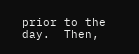prior to the day.  Then,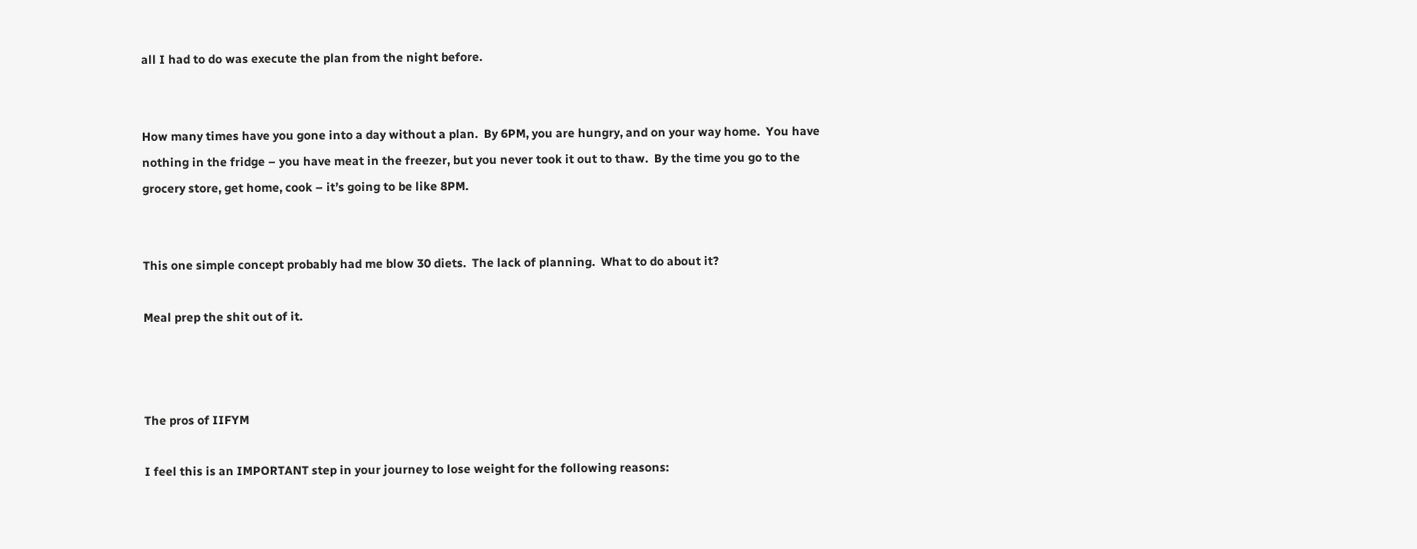all I had to do was execute the plan from the night before.


How many times have you gone into a day without a plan.  By 6PM, you are hungry, and on your way home.  You have nothing in the fridge – you have meat in the freezer, but you never took it out to thaw.  By the time you go to the grocery store, get home, cook – it’s going to be like 8PM.


This one simple concept probably had me blow 30 diets.  The lack of planning.  What to do about it?

Meal prep the shit out of it.



The pros of IIFYM

I feel this is an IMPORTANT step in your journey to lose weight for the following reasons: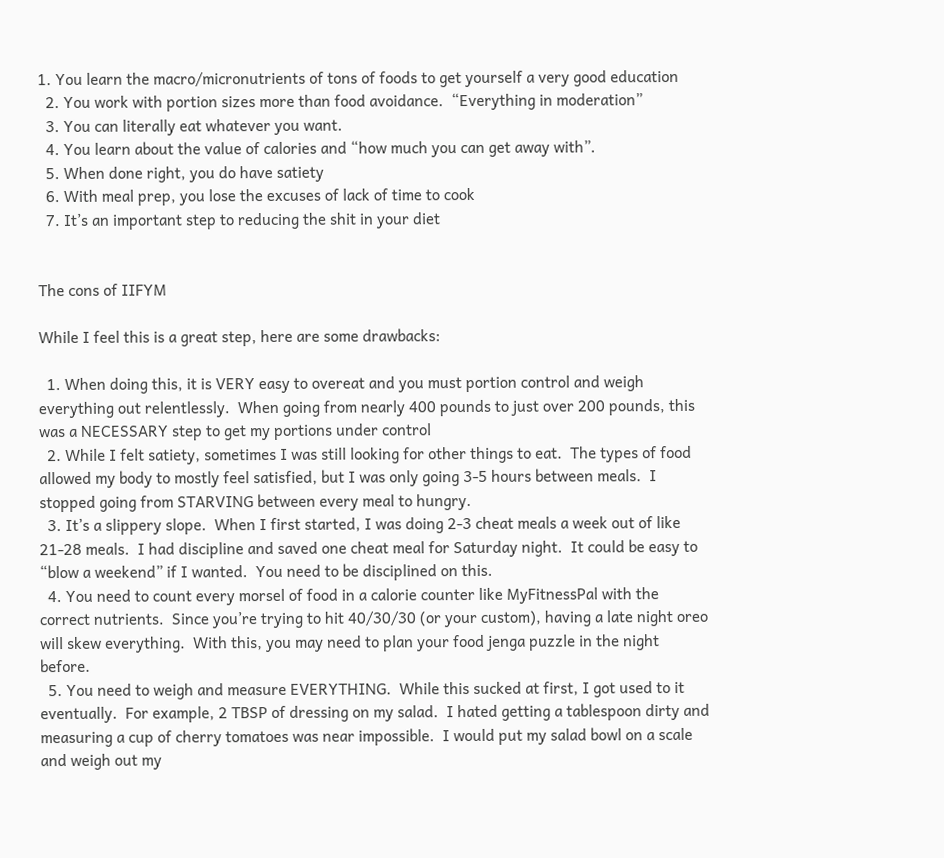1. You learn the macro/micronutrients of tons of foods to get yourself a very good education
  2. You work with portion sizes more than food avoidance.  “Everything in moderation”
  3. You can literally eat whatever you want.
  4. You learn about the value of calories and “how much you can get away with”.
  5. When done right, you do have satiety
  6. With meal prep, you lose the excuses of lack of time to cook
  7. It’s an important step to reducing the shit in your diet


The cons of IIFYM

While I feel this is a great step, here are some drawbacks:

  1. When doing this, it is VERY easy to overeat and you must portion control and weigh everything out relentlessly.  When going from nearly 400 pounds to just over 200 pounds, this was a NECESSARY step to get my portions under control
  2. While I felt satiety, sometimes I was still looking for other things to eat.  The types of food allowed my body to mostly feel satisfied, but I was only going 3-5 hours between meals.  I stopped going from STARVING between every meal to hungry.
  3. It’s a slippery slope.  When I first started, I was doing 2-3 cheat meals a week out of like 21-28 meals.  I had discipline and saved one cheat meal for Saturday night.  It could be easy to “blow a weekend” if I wanted.  You need to be disciplined on this.
  4. You need to count every morsel of food in a calorie counter like MyFitnessPal with the correct nutrients.  Since you’re trying to hit 40/30/30 (or your custom), having a late night oreo will skew everything.  With this, you may need to plan your food jenga puzzle in the night before.
  5. You need to weigh and measure EVERYTHING.  While this sucked at first, I got used to it eventually.  For example, 2 TBSP of dressing on my salad.  I hated getting a tablespoon dirty and measuring a cup of cherry tomatoes was near impossible.  I would put my salad bowl on a scale and weigh out my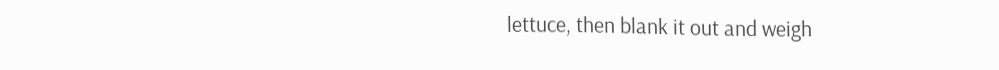lettuce, then blank it out and weigh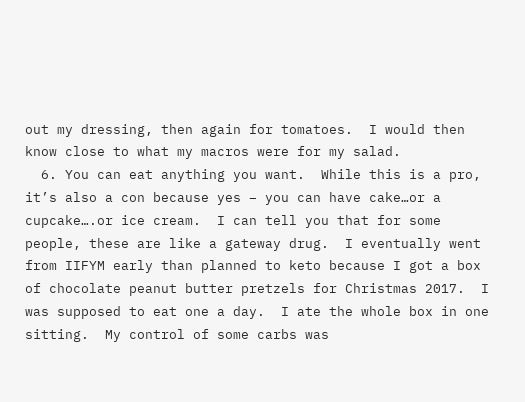out my dressing, then again for tomatoes.  I would then know close to what my macros were for my salad.
  6. You can eat anything you want.  While this is a pro, it’s also a con because yes – you can have cake…or a cupcake….or ice cream.  I can tell you that for some people, these are like a gateway drug.  I eventually went from IIFYM early than planned to keto because I got a box of chocolate peanut butter pretzels for Christmas 2017.  I was supposed to eat one a day.  I ate the whole box in one sitting.  My control of some carbs was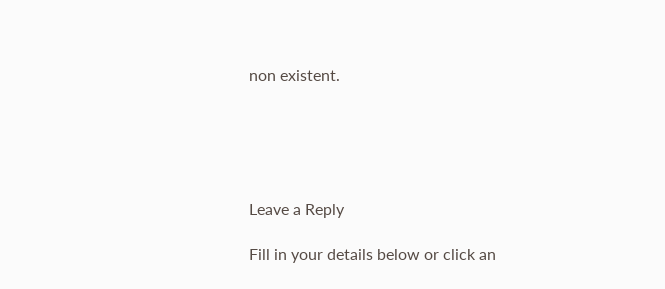non existent.





Leave a Reply

Fill in your details below or click an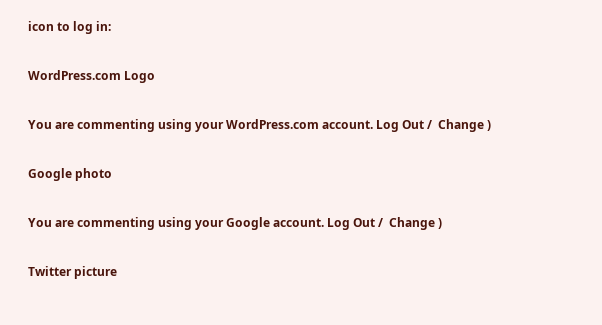icon to log in:

WordPress.com Logo

You are commenting using your WordPress.com account. Log Out /  Change )

Google photo

You are commenting using your Google account. Log Out /  Change )

Twitter picture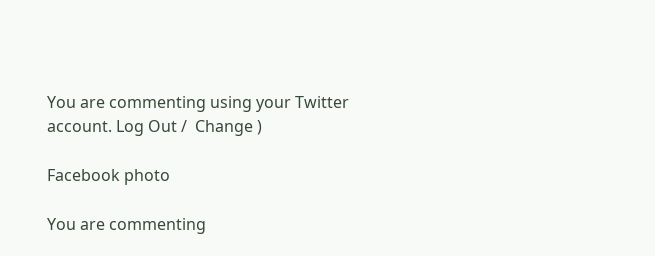You are commenting using your Twitter account. Log Out /  Change )

Facebook photo

You are commenting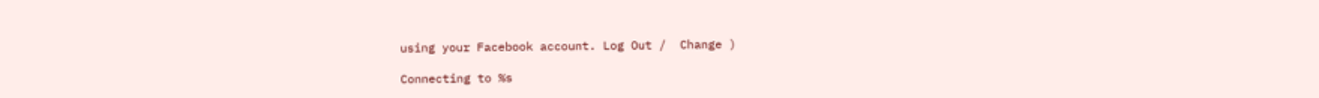using your Facebook account. Log Out /  Change )

Connecting to %s